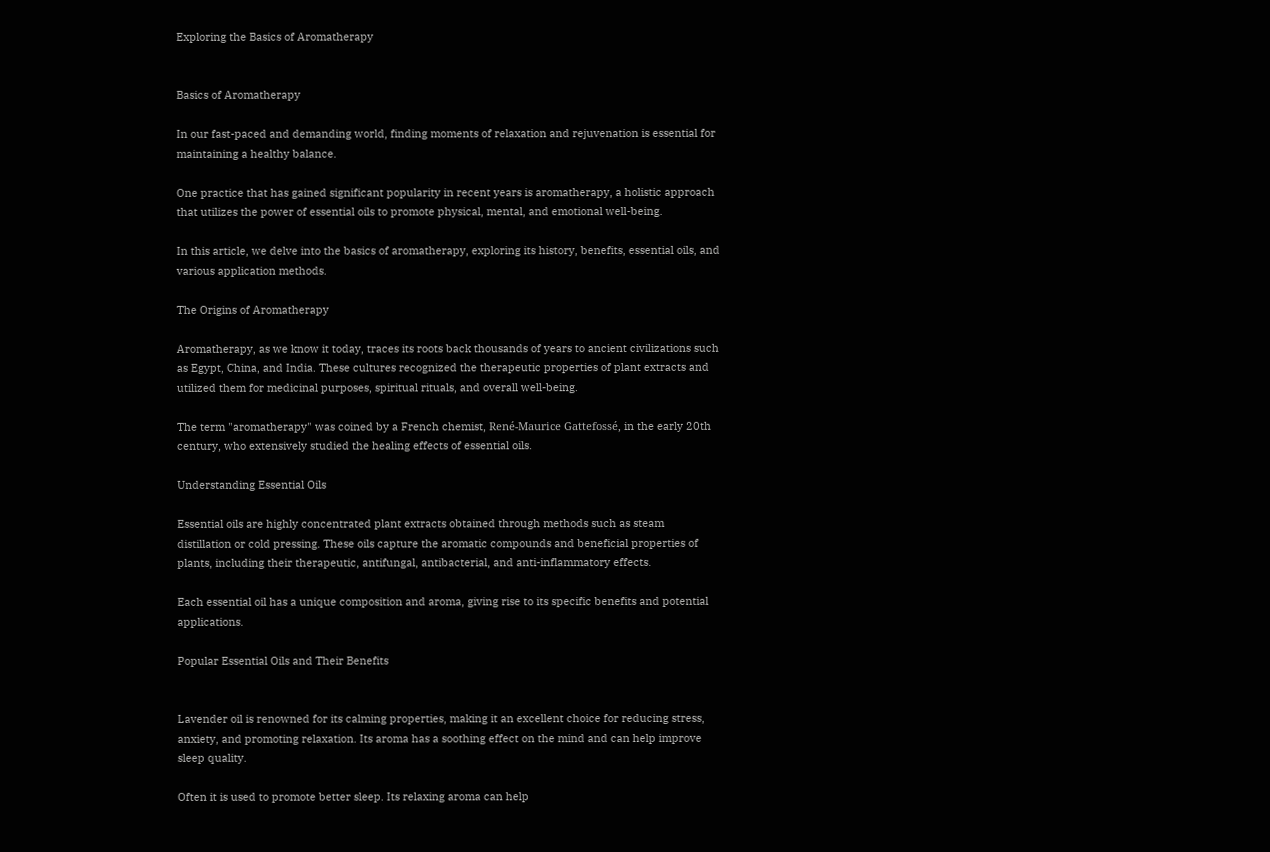Exploring the Basics of Aromatherapy


Basics of Aromatherapy

In our fast-paced and demanding world, finding moments of relaxation and rejuvenation is essential for maintaining a healthy balance.

One practice that has gained significant popularity in recent years is aromatherapy, a holistic approach that utilizes the power of essential oils to promote physical, mental, and emotional well-being.

In this article, we delve into the basics of aromatherapy, exploring its history, benefits, essential oils, and various application methods.

The Origins of Aromatherapy

Aromatherapy, as we know it today, traces its roots back thousands of years to ancient civilizations such as Egypt, China, and India. These cultures recognized the therapeutic properties of plant extracts and utilized them for medicinal purposes, spiritual rituals, and overall well-being.

The term "aromatherapy" was coined by a French chemist, René-Maurice Gattefossé, in the early 20th century, who extensively studied the healing effects of essential oils.

Understanding Essential Oils

Essential oils are highly concentrated plant extracts obtained through methods such as steam distillation or cold pressing. These oils capture the aromatic compounds and beneficial properties of plants, including their therapeutic, antifungal, antibacterial, and anti-inflammatory effects.

Each essential oil has a unique composition and aroma, giving rise to its specific benefits and potential applications.

Popular Essential Oils and Their Benefits


Lavender oil is renowned for its calming properties, making it an excellent choice for reducing stress, anxiety, and promoting relaxation. Its aroma has a soothing effect on the mind and can help improve sleep quality.

Often it is used to promote better sleep. Its relaxing aroma can help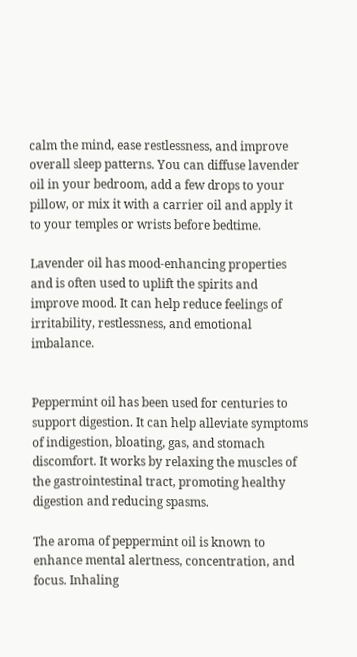calm the mind, ease restlessness, and improve overall sleep patterns. You can diffuse lavender oil in your bedroom, add a few drops to your pillow, or mix it with a carrier oil and apply it to your temples or wrists before bedtime.

Lavender oil has mood-enhancing properties and is often used to uplift the spirits and improve mood. It can help reduce feelings of irritability, restlessness, and emotional imbalance.


Peppermint oil has been used for centuries to support digestion. It can help alleviate symptoms of indigestion, bloating, gas, and stomach discomfort. It works by relaxing the muscles of the gastrointestinal tract, promoting healthy digestion and reducing spasms.

The aroma of peppermint oil is known to enhance mental alertness, concentration, and focus. Inhaling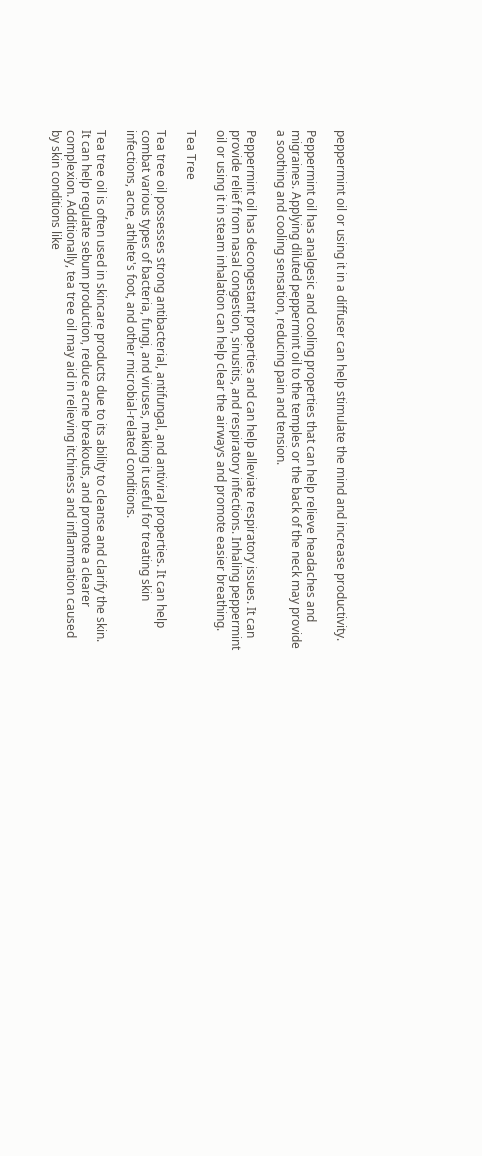peppermint oil or using it in a diffuser can help stimulate the mind and increase productivity.

Peppermint oil has analgesic and cooling properties that can help relieve headaches and migraines. Applying diluted peppermint oil to the temples or the back of the neck may provide a soothing and cooling sensation, reducing pain and tension.

Peppermint oil has decongestant properties and can help alleviate respiratory issues. It can provide relief from nasal congestion, sinusitis, and respiratory infections. Inhaling peppermint oil or using it in steam inhalation can help clear the airways and promote easier breathing.

Tea Tree

Tea tree oil possesses strong antibacterial, antifungal, and antiviral properties. It can help combat various types of bacteria, fungi, and viruses, making it useful for treating skin infections, acne, athlete's foot, and other microbial-related conditions.

Tea tree oil is often used in skincare products due to its ability to cleanse and clarify the skin. It can help regulate sebum production, reduce acne breakouts, and promote a clearer complexion. Additionally, tea tree oil may aid in relieving itchiness and inflammation caused by skin conditions like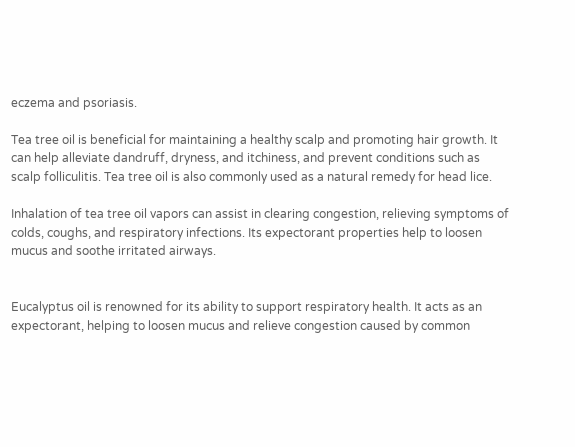eczema and psoriasis.

Tea tree oil is beneficial for maintaining a healthy scalp and promoting hair growth. It can help alleviate dandruff, dryness, and itchiness, and prevent conditions such as scalp folliculitis. Tea tree oil is also commonly used as a natural remedy for head lice.

Inhalation of tea tree oil vapors can assist in clearing congestion, relieving symptoms of colds, coughs, and respiratory infections. Its expectorant properties help to loosen mucus and soothe irritated airways.


Eucalyptus oil is renowned for its ability to support respiratory health. It acts as an expectorant, helping to loosen mucus and relieve congestion caused by common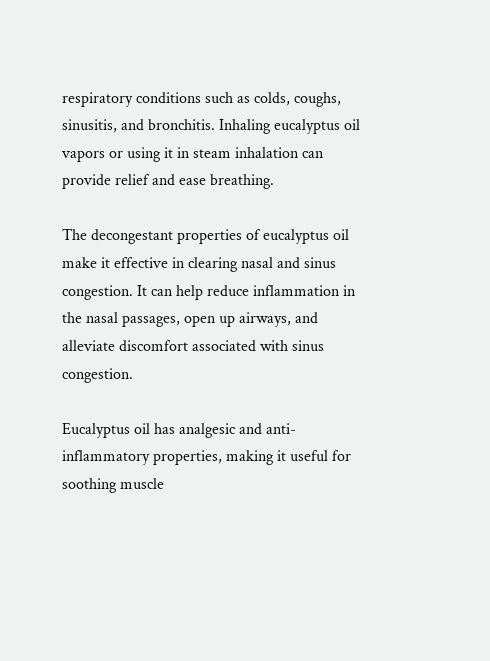respiratory conditions such as colds, coughs, sinusitis, and bronchitis. Inhaling eucalyptus oil vapors or using it in steam inhalation can provide relief and ease breathing.

The decongestant properties of eucalyptus oil make it effective in clearing nasal and sinus congestion. It can help reduce inflammation in the nasal passages, open up airways, and alleviate discomfort associated with sinus congestion.

Eucalyptus oil has analgesic and anti-inflammatory properties, making it useful for soothing muscle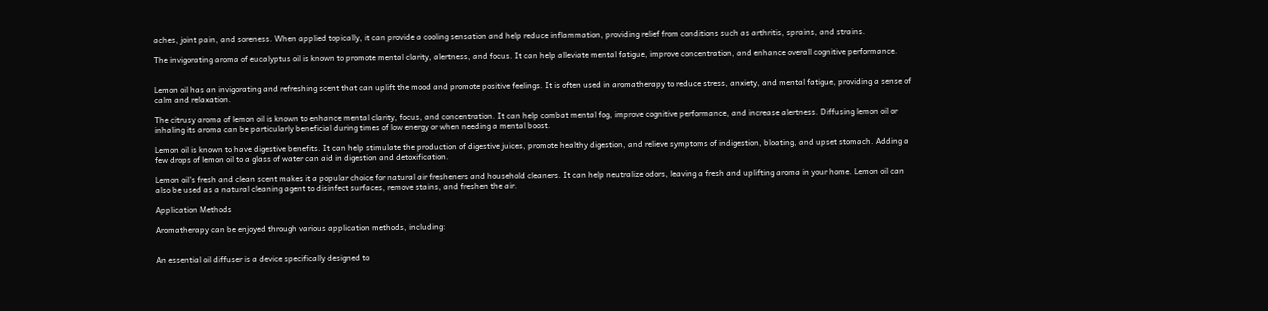aches, joint pain, and soreness. When applied topically, it can provide a cooling sensation and help reduce inflammation, providing relief from conditions such as arthritis, sprains, and strains.

The invigorating aroma of eucalyptus oil is known to promote mental clarity, alertness, and focus. It can help alleviate mental fatigue, improve concentration, and enhance overall cognitive performance.


Lemon oil has an invigorating and refreshing scent that can uplift the mood and promote positive feelings. It is often used in aromatherapy to reduce stress, anxiety, and mental fatigue, providing a sense of calm and relaxation.

The citrusy aroma of lemon oil is known to enhance mental clarity, focus, and concentration. It can help combat mental fog, improve cognitive performance, and increase alertness. Diffusing lemon oil or inhaling its aroma can be particularly beneficial during times of low energy or when needing a mental boost.

Lemon oil is known to have digestive benefits. It can help stimulate the production of digestive juices, promote healthy digestion, and relieve symptoms of indigestion, bloating, and upset stomach. Adding a few drops of lemon oil to a glass of water can aid in digestion and detoxification.

Lemon oil's fresh and clean scent makes it a popular choice for natural air fresheners and household cleaners. It can help neutralize odors, leaving a fresh and uplifting aroma in your home. Lemon oil can also be used as a natural cleaning agent to disinfect surfaces, remove stains, and freshen the air.

Application Methods

Aromatherapy can be enjoyed through various application methods, including:


An essential oil diffuser is a device specifically designed to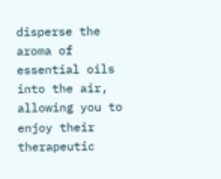disperse the aroma of essential oils into the air, allowing you to enjoy their therapeutic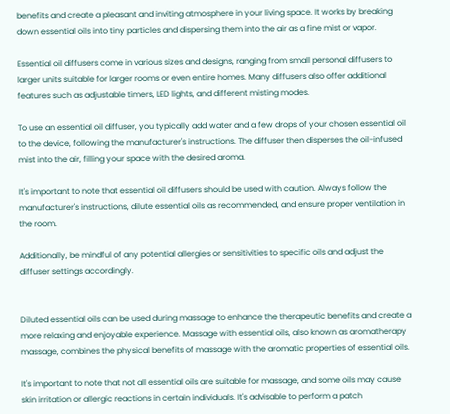benefits and create a pleasant and inviting atmosphere in your living space. It works by breaking down essential oils into tiny particles and dispersing them into the air as a fine mist or vapor.

Essential oil diffusers come in various sizes and designs, ranging from small personal diffusers to larger units suitable for larger rooms or even entire homes. Many diffusers also offer additional features such as adjustable timers, LED lights, and different misting modes.

To use an essential oil diffuser, you typically add water and a few drops of your chosen essential oil to the device, following the manufacturer's instructions. The diffuser then disperses the oil-infused mist into the air, filling your space with the desired aroma.

It's important to note that essential oil diffusers should be used with caution. Always follow the manufacturer's instructions, dilute essential oils as recommended, and ensure proper ventilation in the room.

Additionally, be mindful of any potential allergies or sensitivities to specific oils and adjust the diffuser settings accordingly.


Diluted essential oils can be used during massage to enhance the therapeutic benefits and create a more relaxing and enjoyable experience. Massage with essential oils, also known as aromatherapy massage, combines the physical benefits of massage with the aromatic properties of essential oils.

It's important to note that not all essential oils are suitable for massage, and some oils may cause skin irritation or allergic reactions in certain individuals. It's advisable to perform a patch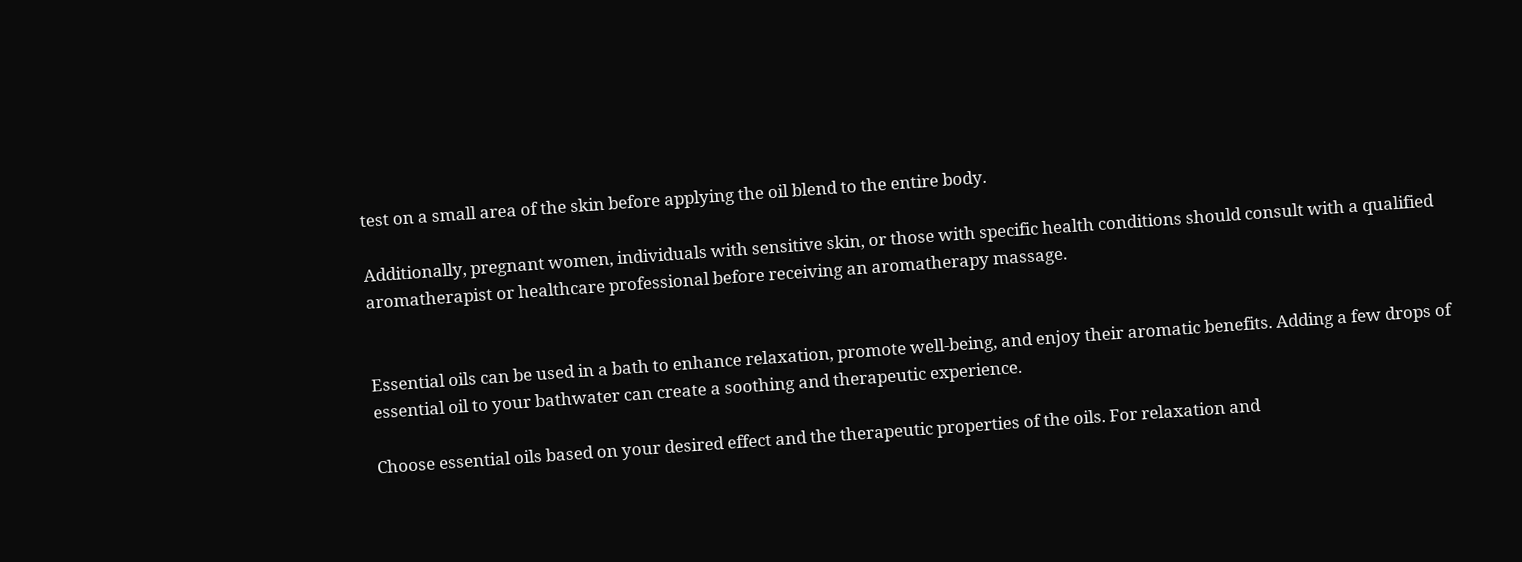test on a small area of the skin before applying the oil blend to the entire body.

Additionally, pregnant women, individuals with sensitive skin, or those with specific health conditions should consult with a qualified aromatherapist or healthcare professional before receiving an aromatherapy massage.


Essential oils can be used in a bath to enhance relaxation, promote well-being, and enjoy their aromatic benefits. Adding a few drops of essential oil to your bathwater can create a soothing and therapeutic experience.

Choose essential oils based on your desired effect and the therapeutic properties of the oils. For relaxation and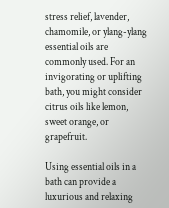stress relief, lavender, chamomile, or ylang-ylang essential oils are commonly used. For an invigorating or uplifting bath, you might consider citrus oils like lemon, sweet orange, or grapefruit.

Using essential oils in a bath can provide a luxurious and relaxing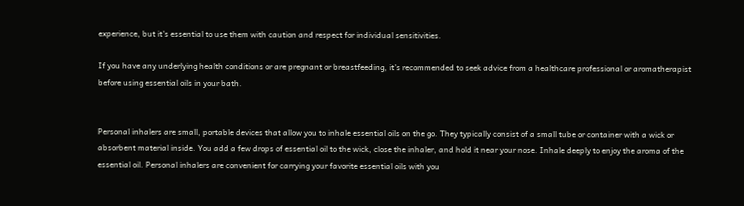experience, but it's essential to use them with caution and respect for individual sensitivities.

If you have any underlying health conditions or are pregnant or breastfeeding, it's recommended to seek advice from a healthcare professional or aromatherapist before using essential oils in your bath.


Personal inhalers are small, portable devices that allow you to inhale essential oils on the go. They typically consist of a small tube or container with a wick or absorbent material inside. You add a few drops of essential oil to the wick, close the inhaler, and hold it near your nose. Inhale deeply to enjoy the aroma of the essential oil. Personal inhalers are convenient for carrying your favorite essential oils with you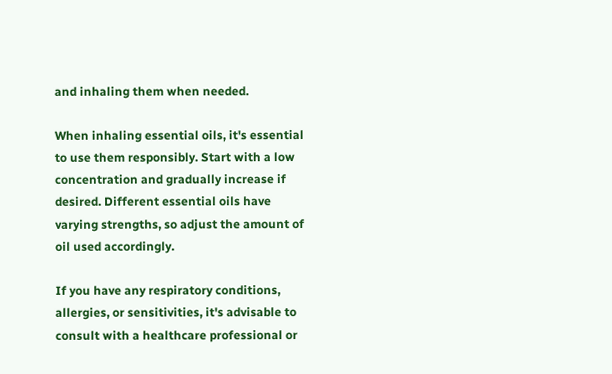and inhaling them when needed.

When inhaling essential oils, it's essential to use them responsibly. Start with a low concentration and gradually increase if desired. Different essential oils have varying strengths, so adjust the amount of oil used accordingly.

If you have any respiratory conditions, allergies, or sensitivities, it's advisable to consult with a healthcare professional or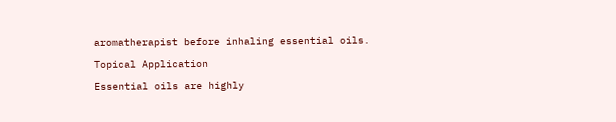aromatherapist before inhaling essential oils.

Topical Application

Essential oils are highly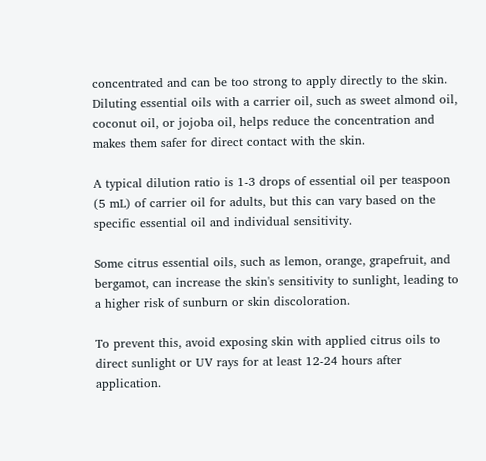concentrated and can be too strong to apply directly to the skin. Diluting essential oils with a carrier oil, such as sweet almond oil, coconut oil, or jojoba oil, helps reduce the concentration and makes them safer for direct contact with the skin.

A typical dilution ratio is 1-3 drops of essential oil per teaspoon (5 mL) of carrier oil for adults, but this can vary based on the specific essential oil and individual sensitivity.

Some citrus essential oils, such as lemon, orange, grapefruit, and bergamot, can increase the skin's sensitivity to sunlight, leading to a higher risk of sunburn or skin discoloration.

To prevent this, avoid exposing skin with applied citrus oils to direct sunlight or UV rays for at least 12-24 hours after application.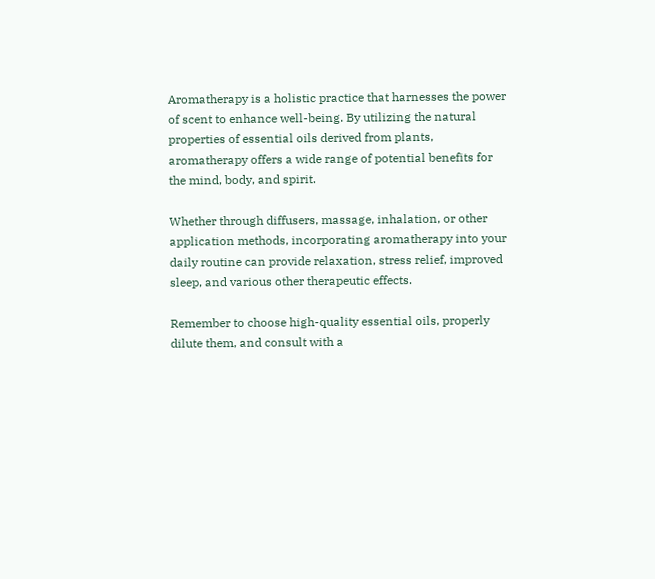Aromatherapy is a holistic practice that harnesses the power of scent to enhance well-being. By utilizing the natural properties of essential oils derived from plants, aromatherapy offers a wide range of potential benefits for the mind, body, and spirit.

Whether through diffusers, massage, inhalation, or other application methods, incorporating aromatherapy into your daily routine can provide relaxation, stress relief, improved sleep, and various other therapeutic effects.

Remember to choose high-quality essential oils, properly dilute them, and consult with a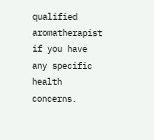qualified aromatherapist if you have any specific health concerns.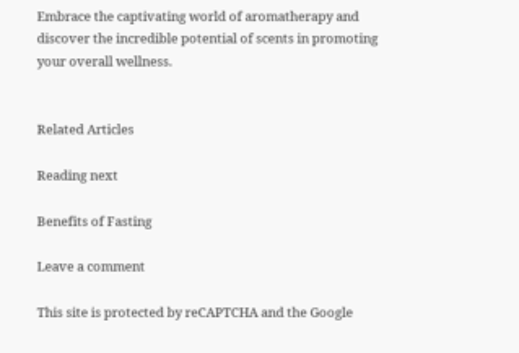Embrace the captivating world of aromatherapy and discover the incredible potential of scents in promoting your overall wellness.


Related Articles

Reading next

Benefits of Fasting

Leave a comment

This site is protected by reCAPTCHA and the Google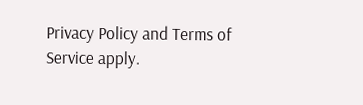Privacy Policy and Terms of Service apply.